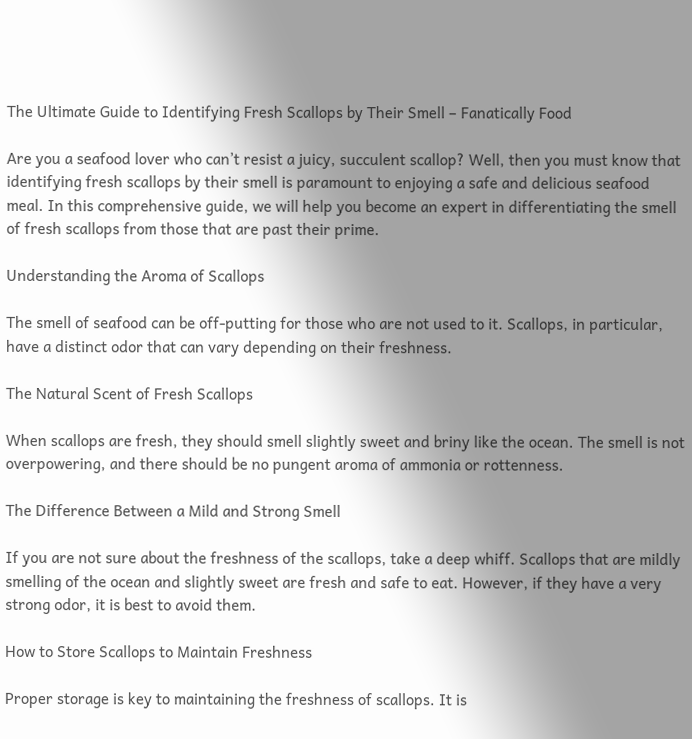The Ultimate Guide to Identifying Fresh Scallops by Their Smell – Fanatically Food

Are you a seafood lover who can’t resist a juicy, succulent scallop? Well, then you must know that identifying fresh scallops by their smell is paramount to enjoying a safe and delicious seafood meal. In this comprehensive guide, we will help you become an expert in differentiating the smell of fresh scallops from those that are past their prime.

Understanding the Aroma of Scallops

The smell of seafood can be off-putting for those who are not used to it. Scallops, in particular, have a distinct odor that can vary depending on their freshness.

The Natural Scent of Fresh Scallops

When scallops are fresh, they should smell slightly sweet and briny like the ocean. The smell is not overpowering, and there should be no pungent aroma of ammonia or rottenness.

The Difference Between a Mild and Strong Smell

If you are not sure about the freshness of the scallops, take a deep whiff. Scallops that are mildly smelling of the ocean and slightly sweet are fresh and safe to eat. However, if they have a very strong odor, it is best to avoid them.

How to Store Scallops to Maintain Freshness

Proper storage is key to maintaining the freshness of scallops. It is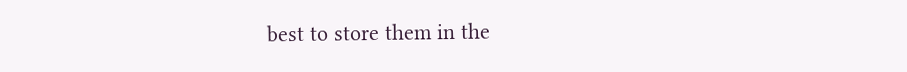best to store them in the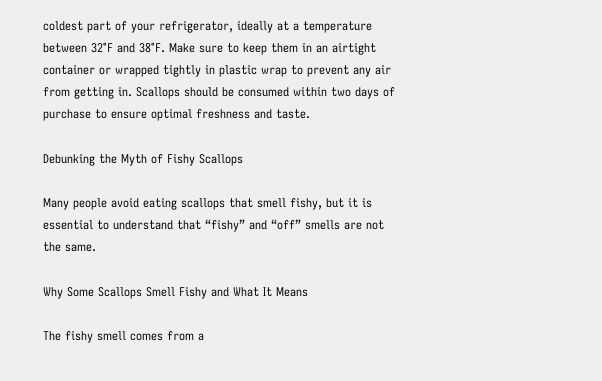coldest part of your refrigerator, ideally at a temperature between 32°F and 38°F. Make sure to keep them in an airtight container or wrapped tightly in plastic wrap to prevent any air from getting in. Scallops should be consumed within two days of purchase to ensure optimal freshness and taste.

Debunking the Myth of Fishy Scallops

Many people avoid eating scallops that smell fishy, but it is essential to understand that “fishy” and “off” smells are not the same.

Why Some Scallops Smell Fishy and What It Means

The fishy smell comes from a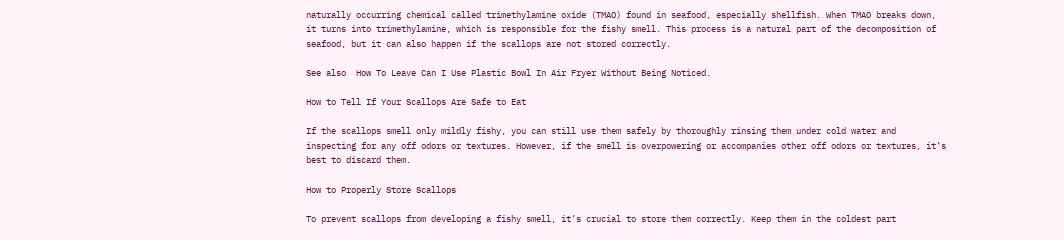naturally occurring chemical called trimethylamine oxide (TMAO) found in seafood, especially shellfish. When TMAO breaks down, it turns into trimethylamine, which is responsible for the fishy smell. This process is a natural part of the decomposition of seafood, but it can also happen if the scallops are not stored correctly.

See also  How To Leave Can I Use Plastic Bowl In Air Fryer Without Being Noticed.

How to Tell If Your Scallops Are Safe to Eat

If the scallops smell only mildly fishy, you can still use them safely by thoroughly rinsing them under cold water and inspecting for any off odors or textures. However, if the smell is overpowering or accompanies other off odors or textures, it’s best to discard them.

How to Properly Store Scallops

To prevent scallops from developing a fishy smell, it’s crucial to store them correctly. Keep them in the coldest part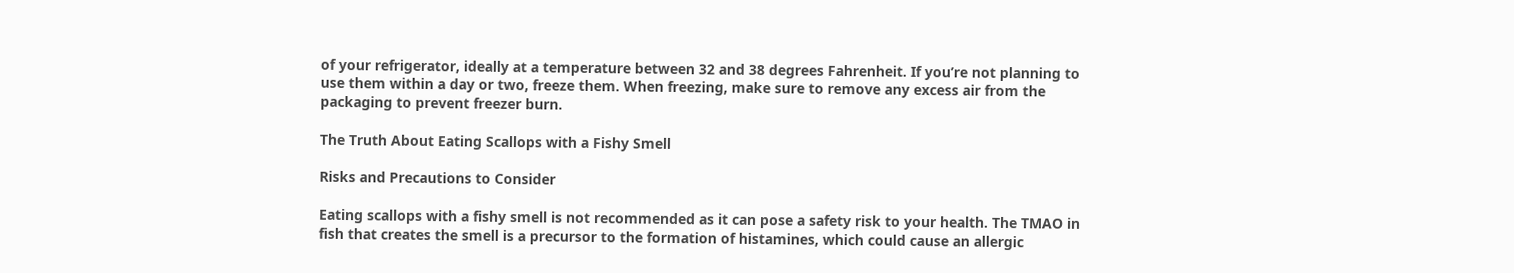of your refrigerator, ideally at a temperature between 32 and 38 degrees Fahrenheit. If you’re not planning to use them within a day or two, freeze them. When freezing, make sure to remove any excess air from the packaging to prevent freezer burn.

The Truth About Eating Scallops with a Fishy Smell

Risks and Precautions to Consider

Eating scallops with a fishy smell is not recommended as it can pose a safety risk to your health. The TMAO in fish that creates the smell is a precursor to the formation of histamines, which could cause an allergic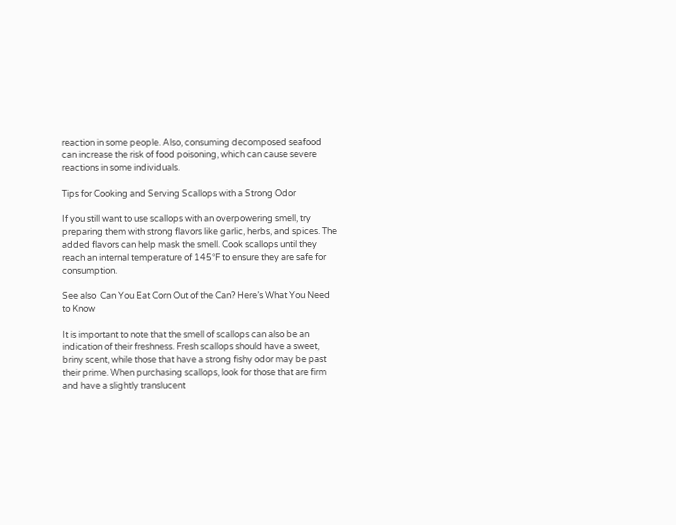reaction in some people. Also, consuming decomposed seafood can increase the risk of food poisoning, which can cause severe reactions in some individuals.

Tips for Cooking and Serving Scallops with a Strong Odor

If you still want to use scallops with an overpowering smell, try preparing them with strong flavors like garlic, herbs, and spices. The added flavors can help mask the smell. Cook scallops until they reach an internal temperature of 145°F to ensure they are safe for consumption.

See also  Can You Eat Corn Out of the Can? Here’s What You Need to Know

It is important to note that the smell of scallops can also be an indication of their freshness. Fresh scallops should have a sweet, briny scent, while those that have a strong fishy odor may be past their prime. When purchasing scallops, look for those that are firm and have a slightly translucent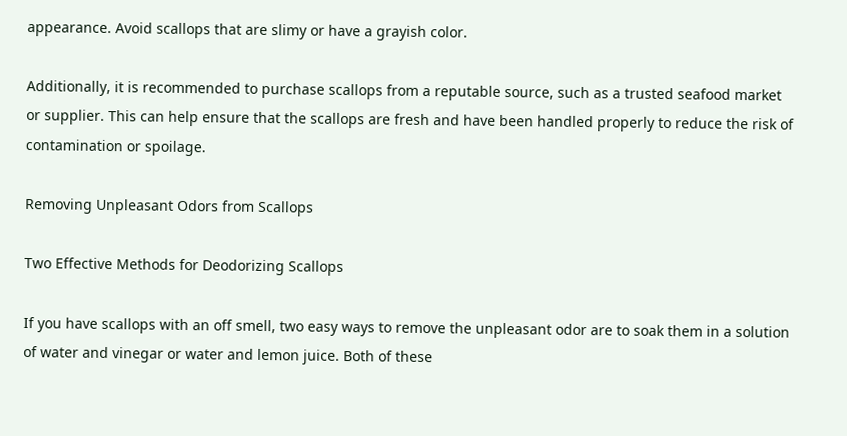appearance. Avoid scallops that are slimy or have a grayish color.

Additionally, it is recommended to purchase scallops from a reputable source, such as a trusted seafood market or supplier. This can help ensure that the scallops are fresh and have been handled properly to reduce the risk of contamination or spoilage.

Removing Unpleasant Odors from Scallops

Two Effective Methods for Deodorizing Scallops

If you have scallops with an off smell, two easy ways to remove the unpleasant odor are to soak them in a solution of water and vinegar or water and lemon juice. Both of these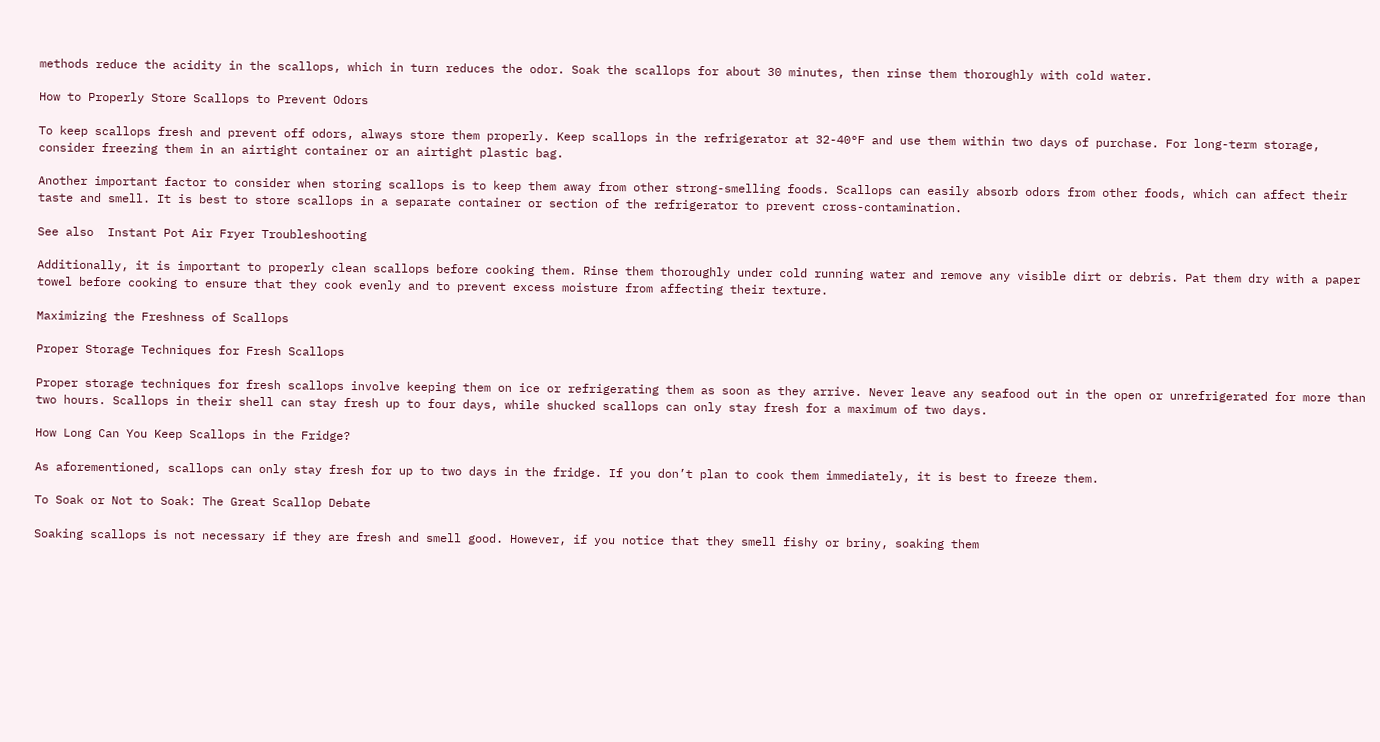methods reduce the acidity in the scallops, which in turn reduces the odor. Soak the scallops for about 30 minutes, then rinse them thoroughly with cold water.

How to Properly Store Scallops to Prevent Odors

To keep scallops fresh and prevent off odors, always store them properly. Keep scallops in the refrigerator at 32-40°F and use them within two days of purchase. For long-term storage, consider freezing them in an airtight container or an airtight plastic bag.

Another important factor to consider when storing scallops is to keep them away from other strong-smelling foods. Scallops can easily absorb odors from other foods, which can affect their taste and smell. It is best to store scallops in a separate container or section of the refrigerator to prevent cross-contamination.

See also  Instant Pot Air Fryer Troubleshooting

Additionally, it is important to properly clean scallops before cooking them. Rinse them thoroughly under cold running water and remove any visible dirt or debris. Pat them dry with a paper towel before cooking to ensure that they cook evenly and to prevent excess moisture from affecting their texture.

Maximizing the Freshness of Scallops

Proper Storage Techniques for Fresh Scallops

Proper storage techniques for fresh scallops involve keeping them on ice or refrigerating them as soon as they arrive. Never leave any seafood out in the open or unrefrigerated for more than two hours. Scallops in their shell can stay fresh up to four days, while shucked scallops can only stay fresh for a maximum of two days.

How Long Can You Keep Scallops in the Fridge?

As aforementioned, scallops can only stay fresh for up to two days in the fridge. If you don’t plan to cook them immediately, it is best to freeze them.

To Soak or Not to Soak: The Great Scallop Debate

Soaking scallops is not necessary if they are fresh and smell good. However, if you notice that they smell fishy or briny, soaking them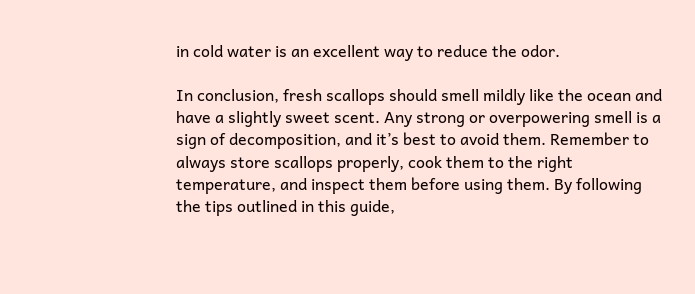in cold water is an excellent way to reduce the odor.

In conclusion, fresh scallops should smell mildly like the ocean and have a slightly sweet scent. Any strong or overpowering smell is a sign of decomposition, and it’s best to avoid them. Remember to always store scallops properly, cook them to the right temperature, and inspect them before using them. By following the tips outlined in this guide,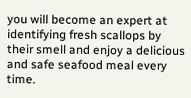you will become an expert at identifying fresh scallops by their smell and enjoy a delicious and safe seafood meal every time.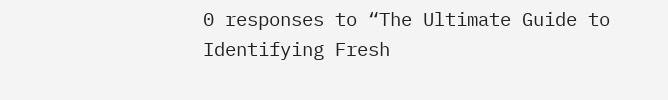0 responses to “The Ultimate Guide to Identifying Fresh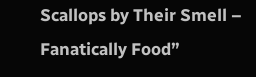Scallops by Their Smell – Fanatically Food”